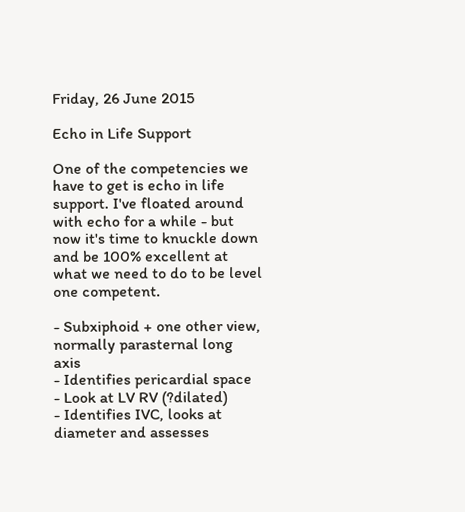Friday, 26 June 2015

Echo in Life Support

One of the competencies we have to get is echo in life support. I've floated around with echo for a while - but now it's time to knuckle down and be 100% excellent at what we need to do to be level one competent.

- Subxiphoid + one other view, normally parasternal long axis
- Identifies pericardial space
- Look at LV RV (?dilated)
- Identifies IVC, looks at diameter and assesses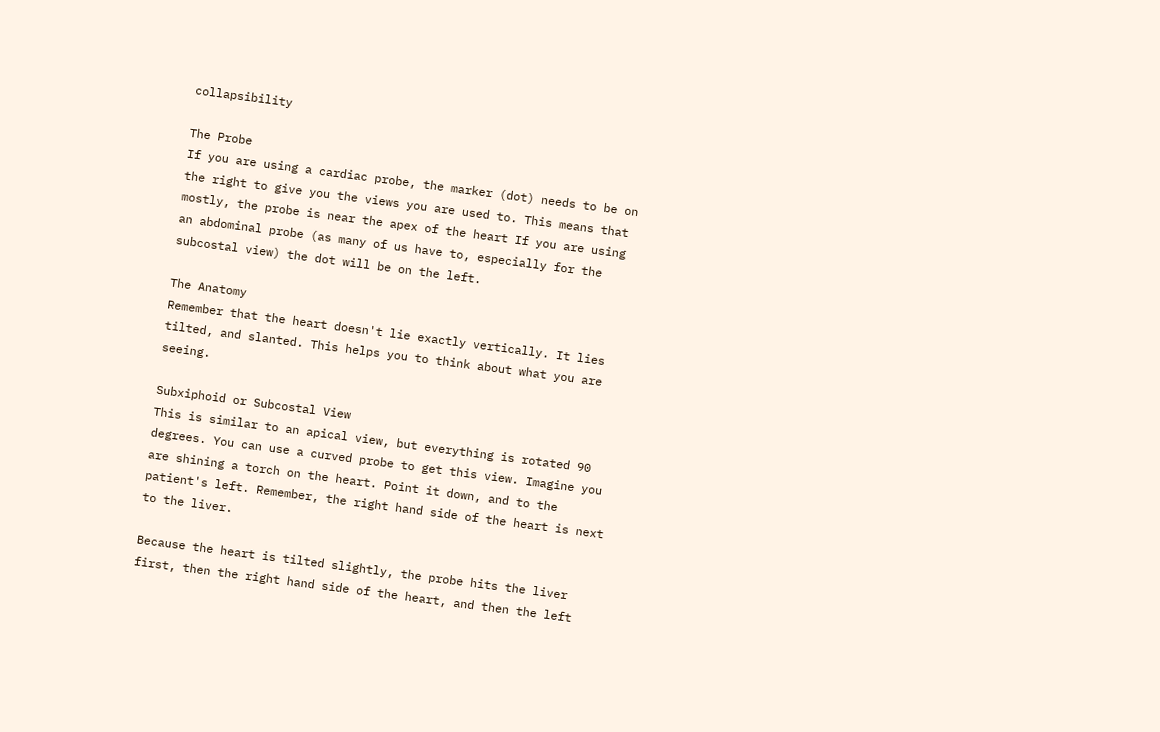collapsibility

The Probe
If you are using a cardiac probe, the marker (dot) needs to be on the right to give you the views you are used to. This means that mostly, the probe is near the apex of the heart If you are using an abdominal probe (as many of us have to, especially for the subcostal view) the dot will be on the left.

The Anatomy
Remember that the heart doesn't lie exactly vertically. It lies tilted, and slanted. This helps you to think about what you are seeing.

Subxiphoid or Subcostal View
This is similar to an apical view, but everything is rotated 90 degrees. You can use a curved probe to get this view. Imagine you are shining a torch on the heart. Point it down, and to the patient's left. Remember, the right hand side of the heart is next to the liver.

Because the heart is tilted slightly, the probe hits the liver first, then the right hand side of the heart, and then the left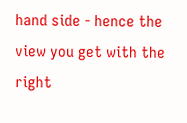hand side - hence the view you get with the right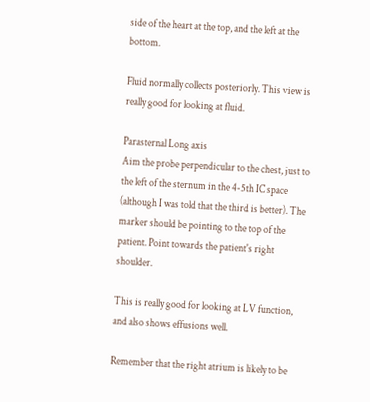side of the heart at the top, and the left at the bottom.

Fluid normally collects posteriorly. This view is really good for looking at fluid.

Parasternal Long axis
Aim the probe perpendicular to the chest, just to the left of the sternum in the 4-5th IC space (although I was told that the third is better). The marker should be pointing to the top of the patient. Point towards the patient's right shoulder.

This is really good for looking at LV function, and also shows effusions well.

Remember that the right atrium is likely to be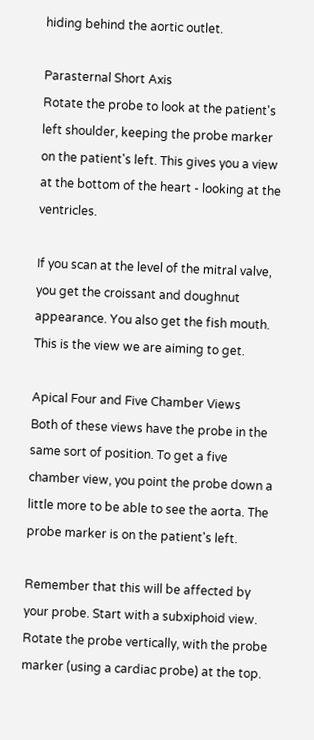hiding behind the aortic outlet.

Parasternal Short Axis
Rotate the probe to look at the patient's left shoulder, keeping the probe marker on the patient's left. This gives you a view at the bottom of the heart - looking at the ventricles.

If you scan at the level of the mitral valve, you get the croissant and doughnut appearance. You also get the fish mouth. This is the view we are aiming to get.

Apical Four and Five Chamber Views
Both of these views have the probe in the same sort of position. To get a five chamber view, you point the probe down a little more to be able to see the aorta. The probe marker is on the patient's left.

Remember that this will be affected by your probe. Start with a subxiphoid view. Rotate the probe vertically, with the probe marker (using a cardiac probe) at the top.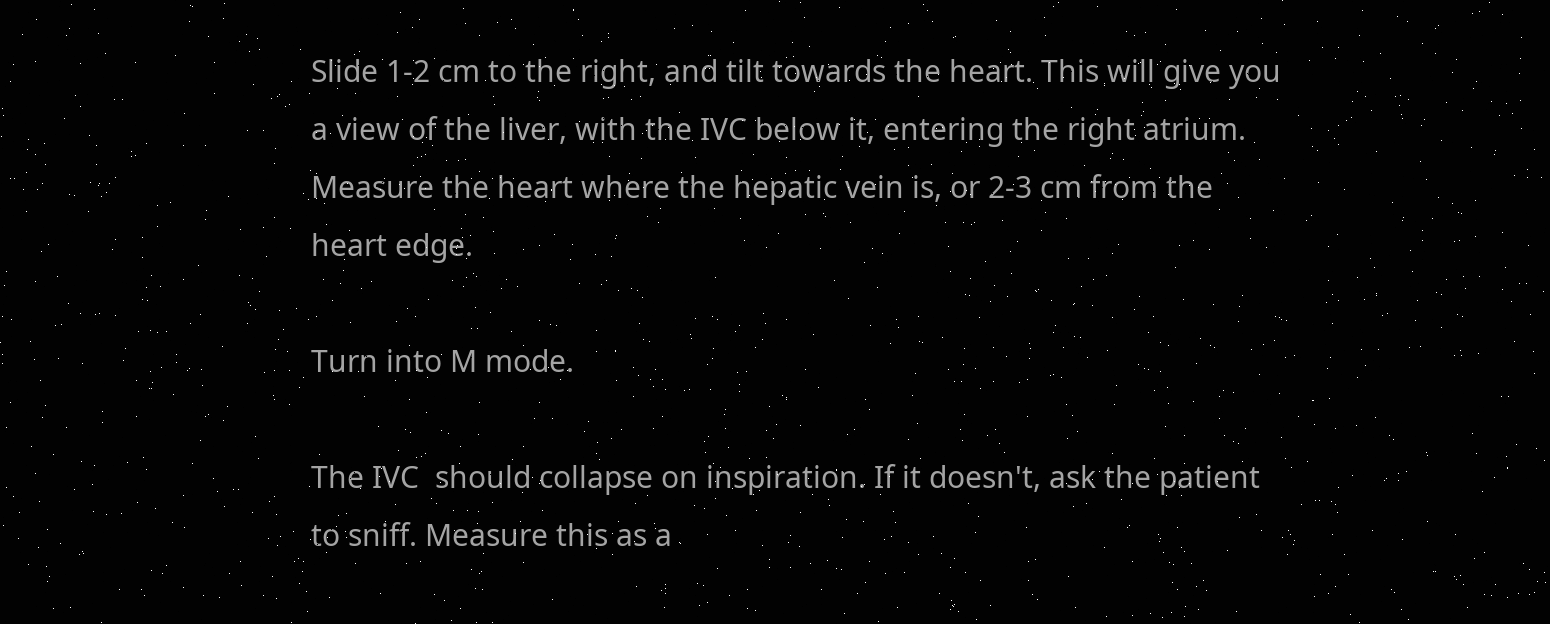Slide 1-2 cm to the right, and tilt towards the heart. This will give you a view of the liver, with the IVC below it, entering the right atrium.
Measure the heart where the hepatic vein is, or 2-3 cm from the heart edge.

Turn into M mode.

The IVC  should collapse on inspiration. If it doesn't, ask the patient to sniff. Measure this as a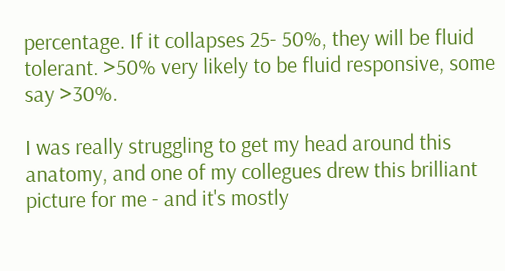percentage. If it collapses 25- 50%, they will be fluid tolerant. >50% very likely to be fluid responsive, some say >30%.

I was really struggling to get my head around this anatomy, and one of my collegues drew this brilliant picture for me - and it's mostly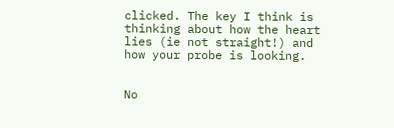clicked. The key I think is thinking about how the heart lies (ie not straight!) and how your probe is looking.


No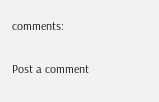comments:

Post a comment